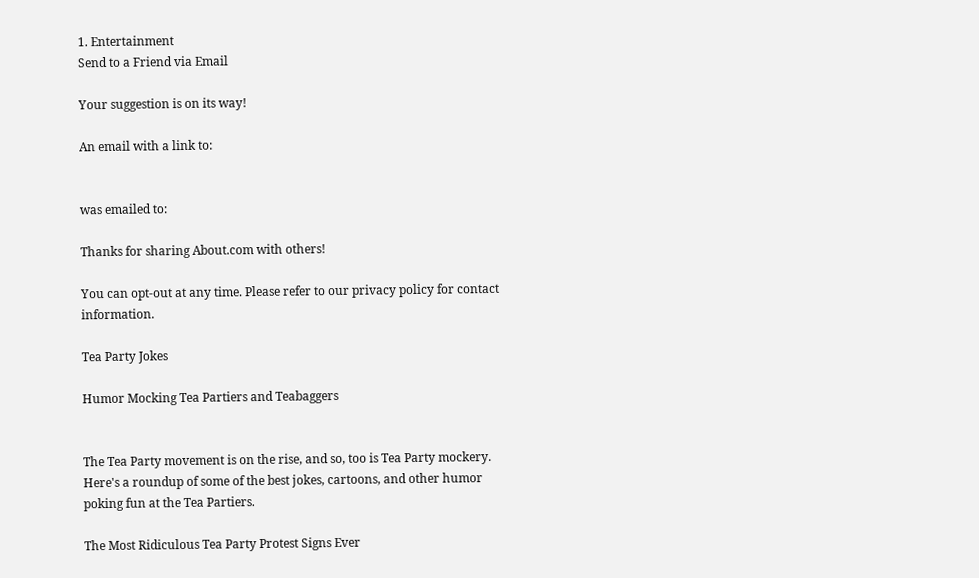1. Entertainment
Send to a Friend via Email

Your suggestion is on its way!

An email with a link to:


was emailed to:

Thanks for sharing About.com with others!

You can opt-out at any time. Please refer to our privacy policy for contact information.

Tea Party Jokes

Humor Mocking Tea Partiers and Teabaggers


The Tea Party movement is on the rise, and so, too is Tea Party mockery. Here's a roundup of some of the best jokes, cartoons, and other humor poking fun at the Tea Partiers.

The Most Ridiculous Tea Party Protest Signs Ever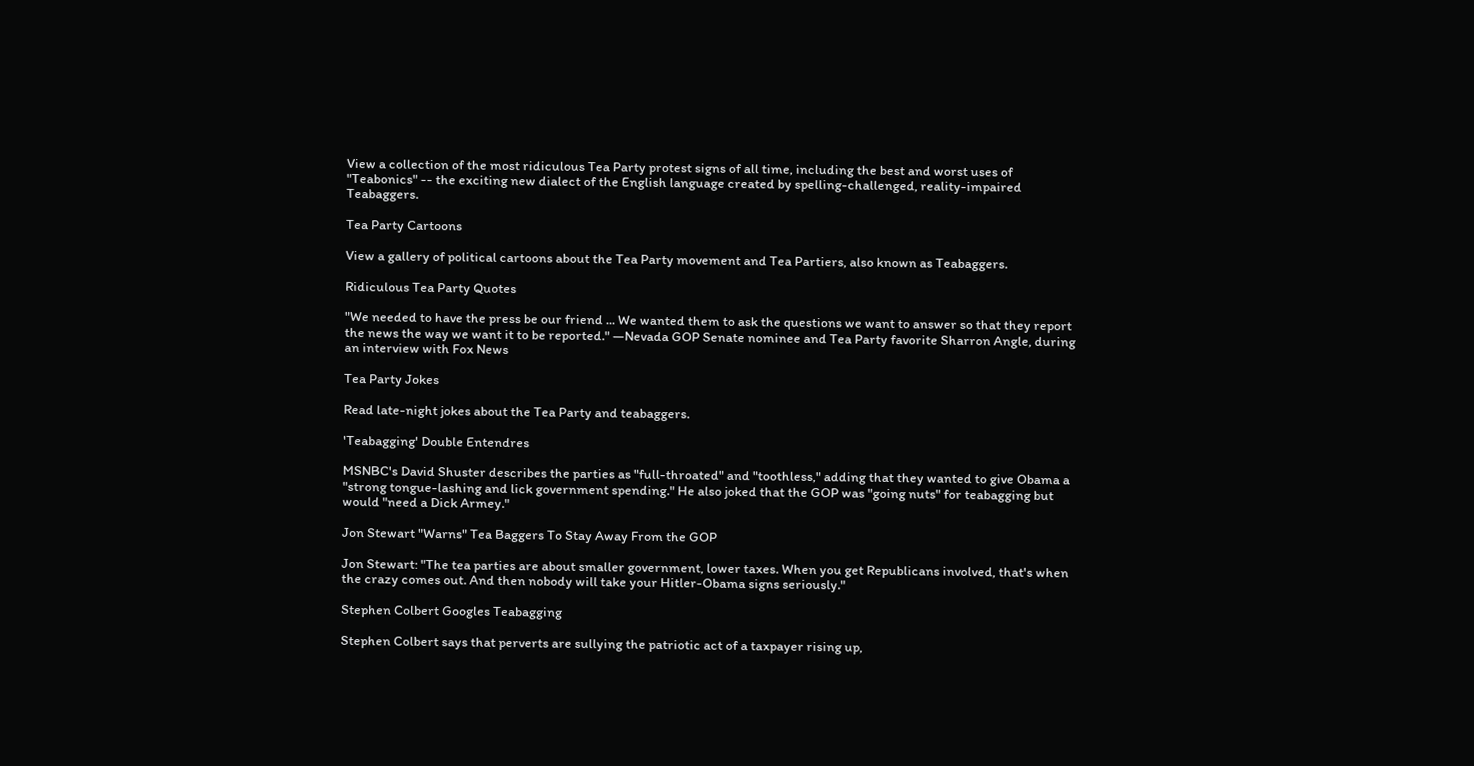View a collection of the most ridiculous Tea Party protest signs of all time, including the best and worst uses of "Teabonics" -- the exciting new dialect of the English language created by spelling-challenged, reality-impaired Teabaggers.

Tea Party Cartoons

View a gallery of political cartoons about the Tea Party movement and Tea Partiers, also known as Teabaggers.

Ridiculous Tea Party Quotes

"We needed to have the press be our friend ... We wanted them to ask the questions we want to answer so that they report the news the way we want it to be reported." —Nevada GOP Senate nominee and Tea Party favorite Sharron Angle, during an interview with Fox News

Tea Party Jokes

Read late-night jokes about the Tea Party and teabaggers.

'Teabagging' Double Entendres

MSNBC's David Shuster describes the parties as "full-throated" and "toothless," adding that they wanted to give Obama a "strong tongue-lashing and lick government spending." He also joked that the GOP was "going nuts" for teabagging but would "need a Dick Armey."

Jon Stewart "Warns" Tea Baggers To Stay Away From the GOP

Jon Stewart: "The tea parties are about smaller government, lower taxes. When you get Republicans involved, that's when the crazy comes out. And then nobody will take your Hitler-Obama signs seriously."

Stephen Colbert Googles Teabagging

Stephen Colbert says that perverts are sullying the patriotic act of a taxpayer rising up,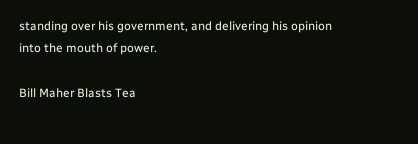standing over his government, and delivering his opinion into the mouth of power.

Bill Maher Blasts Tea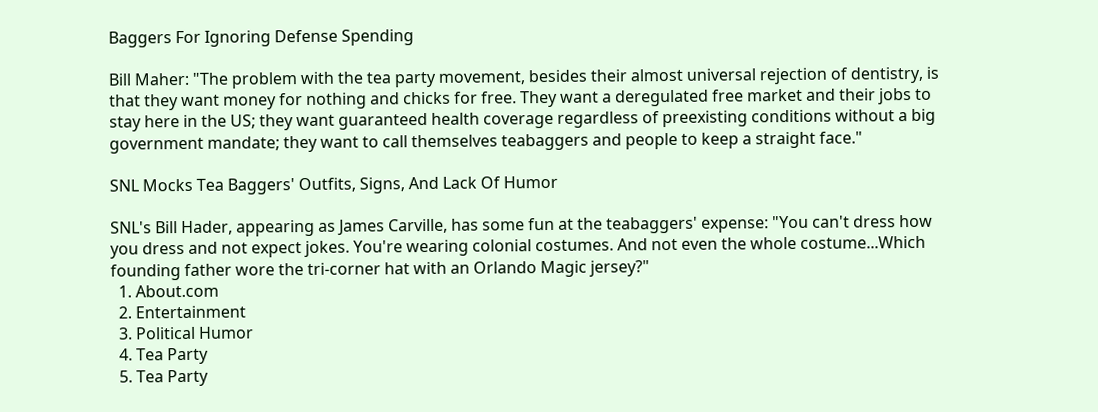Baggers For Ignoring Defense Spending

Bill Maher: "The problem with the tea party movement, besides their almost universal rejection of dentistry, is that they want money for nothing and chicks for free. They want a deregulated free market and their jobs to stay here in the US; they want guaranteed health coverage regardless of preexisting conditions without a big government mandate; they want to call themselves teabaggers and people to keep a straight face."

SNL Mocks Tea Baggers' Outfits, Signs, And Lack Of Humor

SNL's Bill Hader, appearing as James Carville, has some fun at the teabaggers' expense: "You can't dress how you dress and not expect jokes. You're wearing colonial costumes. And not even the whole costume...Which founding father wore the tri-corner hat with an Orlando Magic jersey?"
  1. About.com
  2. Entertainment
  3. Political Humor
  4. Tea Party
  5. Tea Party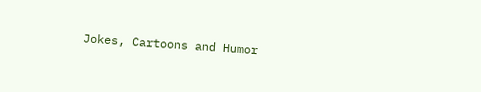Jokes, Cartoons and Humor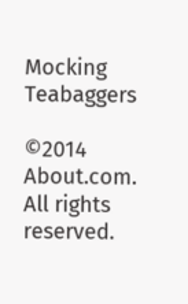Mocking Teabaggers

©2014 About.com. All rights reserved.